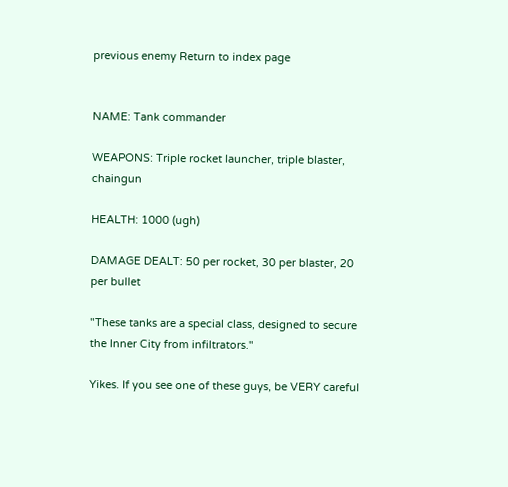previous enemy Return to index page


NAME: Tank commander

WEAPONS: Triple rocket launcher, triple blaster, chaingun

HEALTH: 1000 (ugh)

DAMAGE DEALT: 50 per rocket, 30 per blaster, 20 per bullet

"These tanks are a special class, designed to secure the Inner City from infiltrators."

Yikes. If you see one of these guys, be VERY careful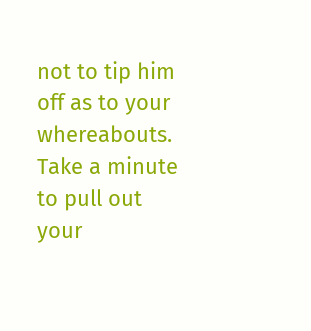not to tip him off as to your whereabouts. Take a minute to pull out your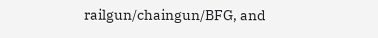railgun/chaingun/BFG, and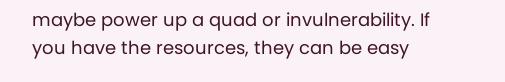maybe power up a quad or invulnerability. If you have the resources, they can be easy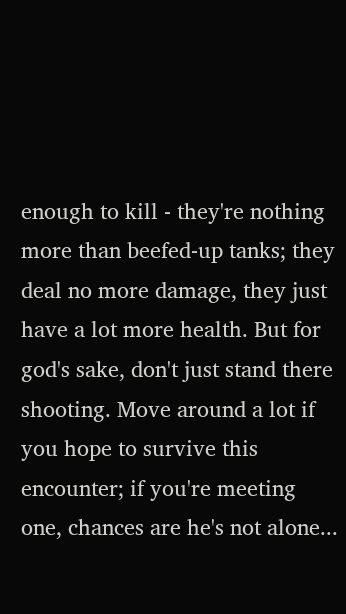enough to kill - they're nothing more than beefed-up tanks; they deal no more damage, they just have a lot more health. But for god's sake, don't just stand there shooting. Move around a lot if you hope to survive this encounter; if you're meeting one, chances are he's not alone...